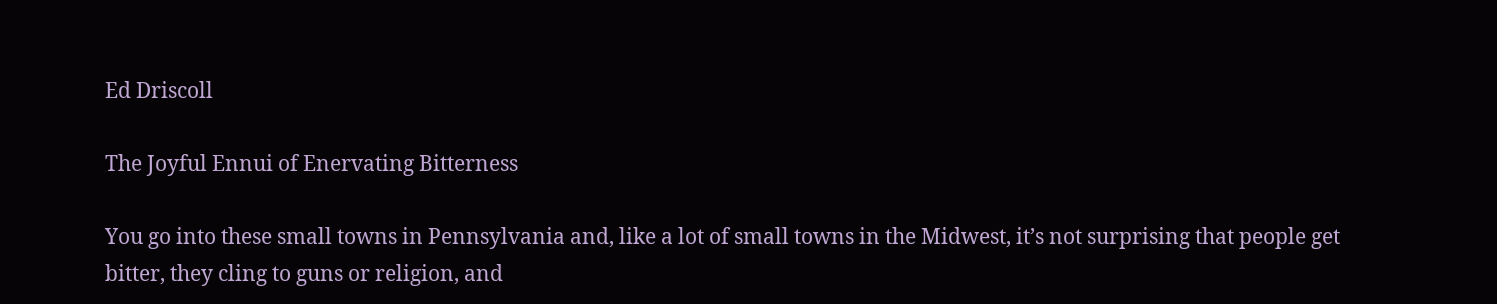Ed Driscoll

The Joyful Ennui of Enervating Bitterness

You go into these small towns in Pennsylvania and, like a lot of small towns in the Midwest, it’s not surprising that people get bitter, they cling to guns or religion, and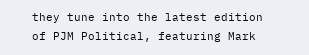they tune into the latest edition of PJM Political, featuring Mark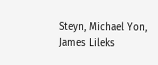Steyn, Michael Yon, James Lileks